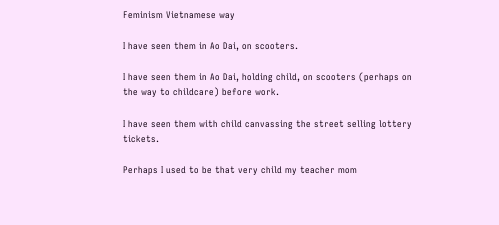Feminism Vietnamese way

I have seen them in Ao Dai, on scooters.

I have seen them in Ao Dai, holding child, on scooters (perhaps on the way to childcare) before work.

I have seen them with child canvassing the street selling lottery tickets.

Perhaps I used to be that very child my teacher mom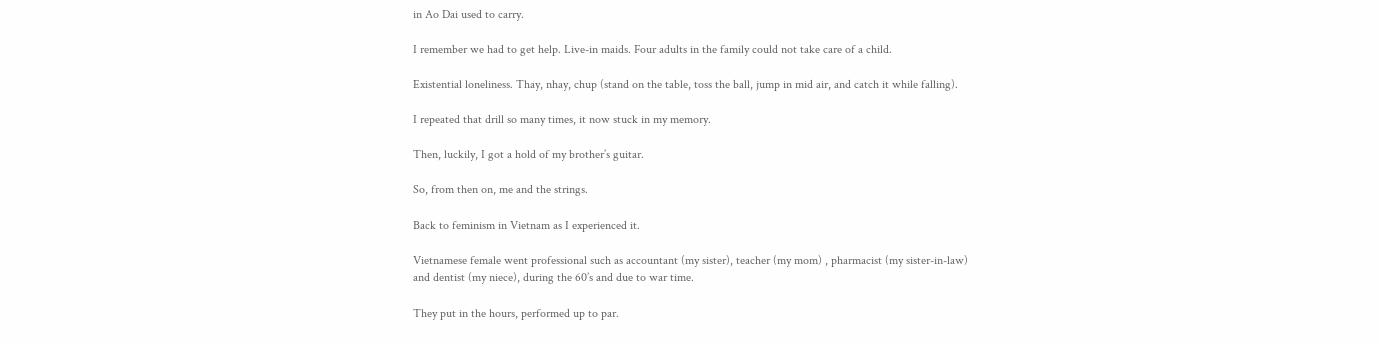in Ao Dai used to carry.

I remember we had to get help. Live-in maids. Four adults in the family could not take care of a child.

Existential loneliness. Thay, nhay, chup (stand on the table, toss the ball, jump in mid air, and catch it while falling).

I repeated that drill so many times, it now stuck in my memory.

Then, luckily, I got a hold of my brother’s guitar.

So, from then on, me and the strings.

Back to feminism in Vietnam as I experienced it.

Vietnamese female went professional such as accountant (my sister), teacher (my mom) , pharmacist (my sister-in-law) and dentist (my niece), during the 60’s and due to war time.

They put in the hours, performed up to par.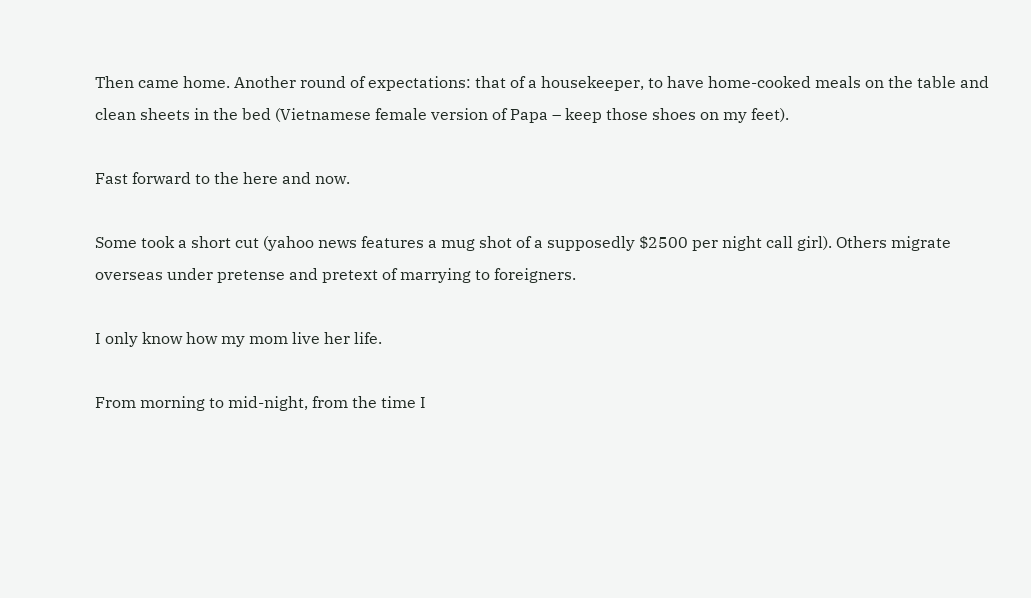Then came home. Another round of expectations: that of a housekeeper, to have home-cooked meals on the table and clean sheets in the bed (Vietnamese female version of Papa – keep those shoes on my feet).

Fast forward to the here and now.

Some took a short cut (yahoo news features a mug shot of a supposedly $2500 per night call girl). Others migrate overseas under pretense and pretext of marrying to foreigners.

I only know how my mom live her life.

From morning to mid-night, from the time I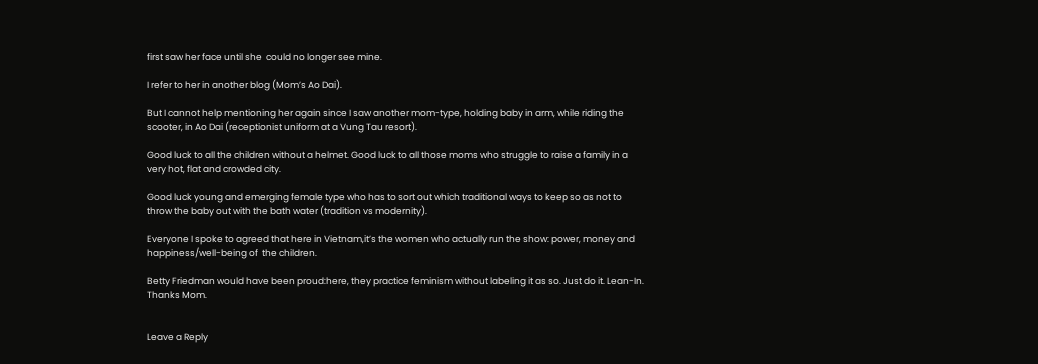first saw her face until she  could no longer see mine.

I refer to her in another blog (Mom’s Ao Dai).

But I cannot help mentioning her again since I saw another mom-type, holding baby in arm, while riding the scooter, in Ao Dai (receptionist uniform at a Vung Tau resort).

Good luck to all the children without a helmet. Good luck to all those moms who struggle to raise a family in a very hot, flat and crowded city.

Good luck young and emerging female type who has to sort out which traditional ways to keep so as not to throw the baby out with the bath water (tradition vs modernity).

Everyone I spoke to agreed that here in Vietnam,it’s the women who actually run the show: power, money and happiness/well-being of  the children.

Betty Friedman would have been proud:here, they practice feminism without labeling it as so. Just do it. Lean-In. Thanks Mom.


Leave a Reply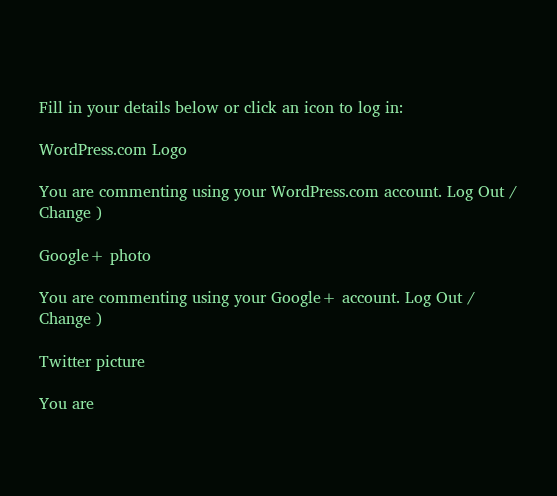Fill in your details below or click an icon to log in:

WordPress.com Logo

You are commenting using your WordPress.com account. Log Out /  Change )

Google+ photo

You are commenting using your Google+ account. Log Out /  Change )

Twitter picture

You are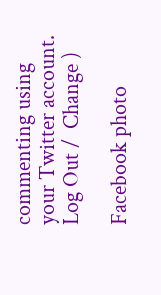commenting using your Twitter account. Log Out /  Change )

Facebook photo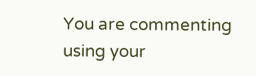You are commenting using your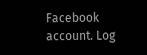Facebook account. Log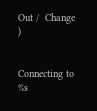Out /  Change )


Connecting to %s